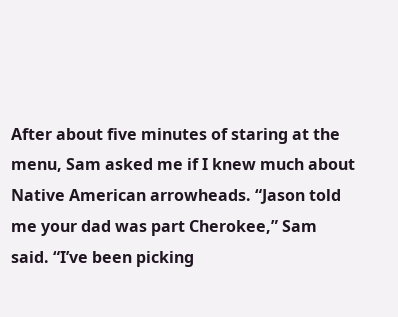After about five minutes of staring at the menu, Sam asked me if I knew much about Native American arrowheads. “Jason told me your dad was part Cherokee,” Sam said. “I’ve been picking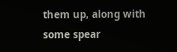them up, along with some spear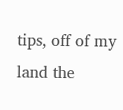tips, off of my land the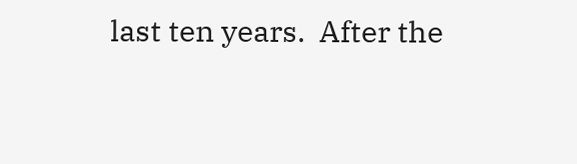last ten years.  After the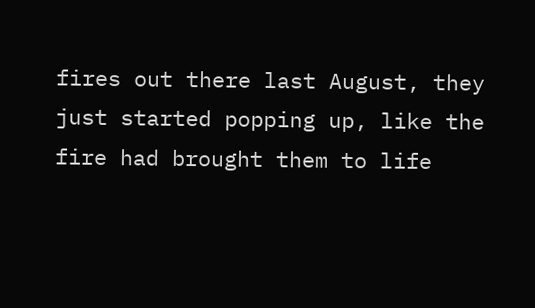fires out there last August, they just started popping up, like the fire had brought them to life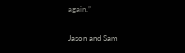again.”

Jason and Sam